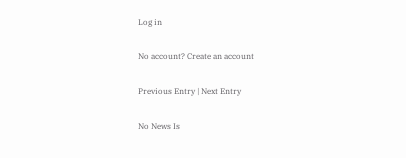Log in

No account? Create an account

Previous Entry | Next Entry

No News Is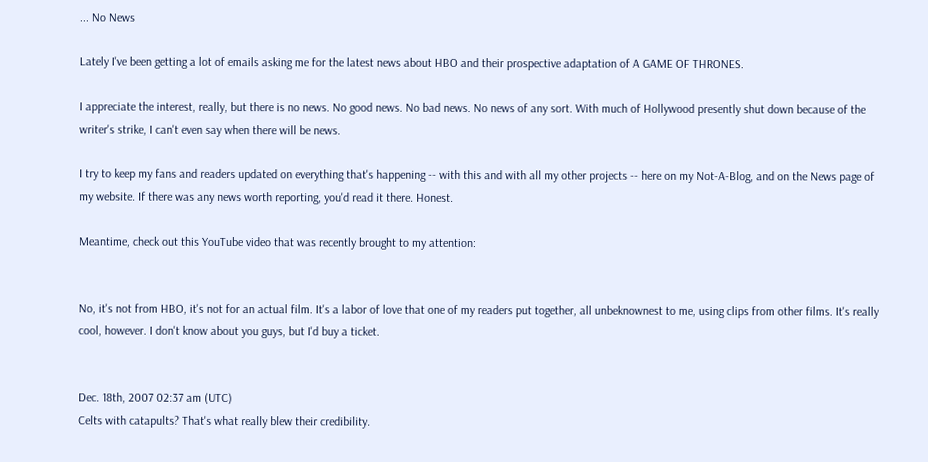... No News

Lately I've been getting a lot of emails asking me for the latest news about HBO and their prospective adaptation of A GAME OF THRONES.

I appreciate the interest, really, but there is no news. No good news. No bad news. No news of any sort. With much of Hollywood presently shut down because of the writer's strike, I can't even say when there will be news.

I try to keep my fans and readers updated on everything that's happening -- with this and with all my other projects -- here on my Not-A-Blog, and on the News page of my website. If there was any news worth reporting, you'd read it there. Honest.

Meantime, check out this YouTube video that was recently brought to my attention:


No, it's not from HBO, it's not for an actual film. It's a labor of love that one of my readers put together, all unbeknownest to me, using clips from other films. It's really cool, however. I don't know about you guys, but I'd buy a ticket.


Dec. 18th, 2007 02:37 am (UTC)
Celts with catapults? That's what really blew their credibility.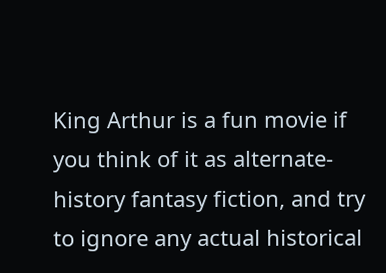King Arthur is a fun movie if you think of it as alternate-history fantasy fiction, and try to ignore any actual historical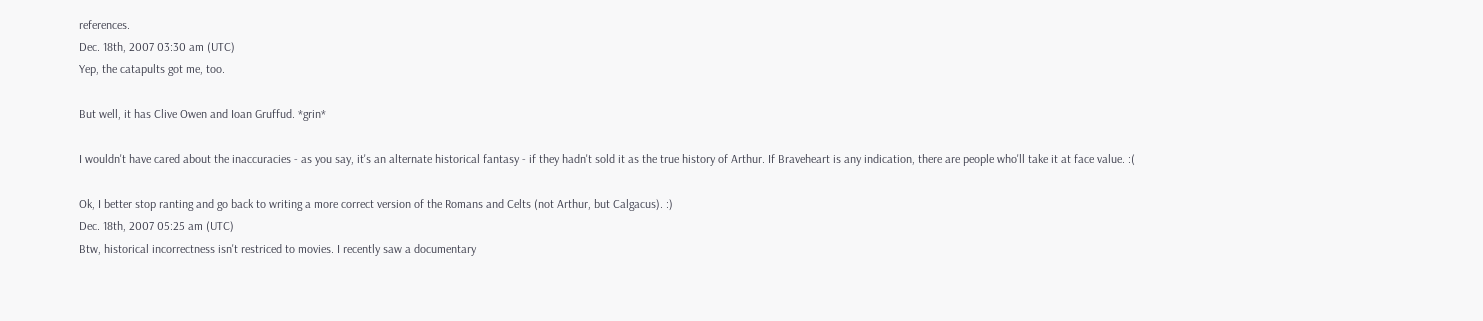references.
Dec. 18th, 2007 03:30 am (UTC)
Yep, the catapults got me, too.

But well, it has Clive Owen and Ioan Gruffud. *grin*

I wouldn't have cared about the inaccuracies - as you say, it's an alternate historical fantasy - if they hadn't sold it as the true history of Arthur. If Braveheart is any indication, there are people who'll take it at face value. :(

Ok, I better stop ranting and go back to writing a more correct version of the Romans and Celts (not Arthur, but Calgacus). :)
Dec. 18th, 2007 05:25 am (UTC)
Btw, historical incorrectness isn't restriced to movies. I recently saw a documentary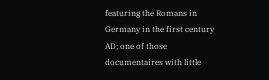featuring the Romans in Germany in the first century AD; one of those documentaires with little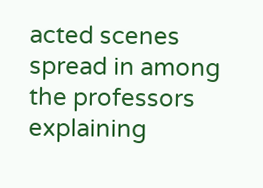acted scenes spread in among the professors explaining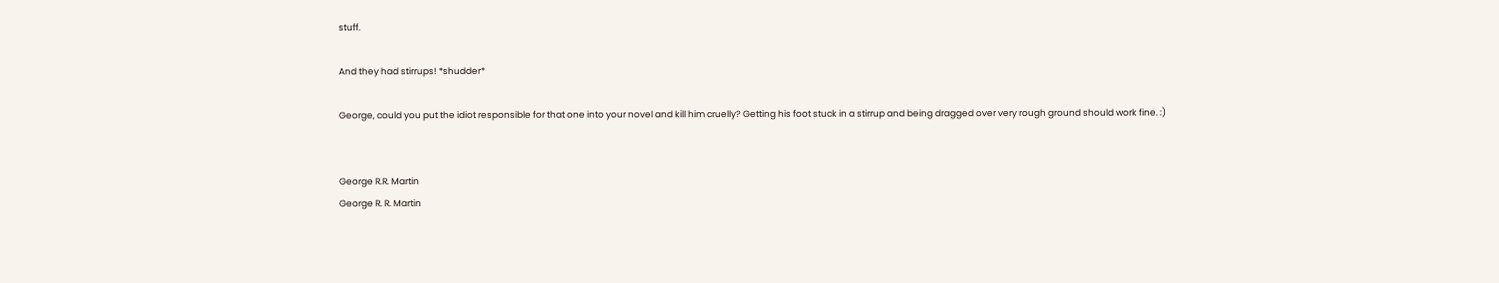stuff.

And they had stirrups! *shudder*

George, could you put the idiot responsible for that one into your novel and kill him cruelly? Getting his foot stuck in a stirrup and being dragged over very rough ground should work fine. :)


George R.R. Martin
George R. R. Martin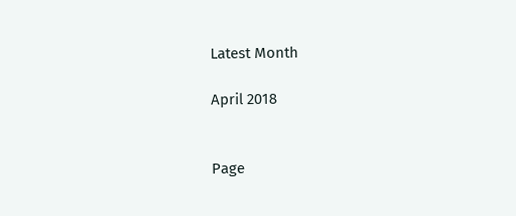Latest Month

April 2018


Page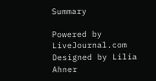Summary

Powered by LiveJournal.com
Designed by Lilia Ahner